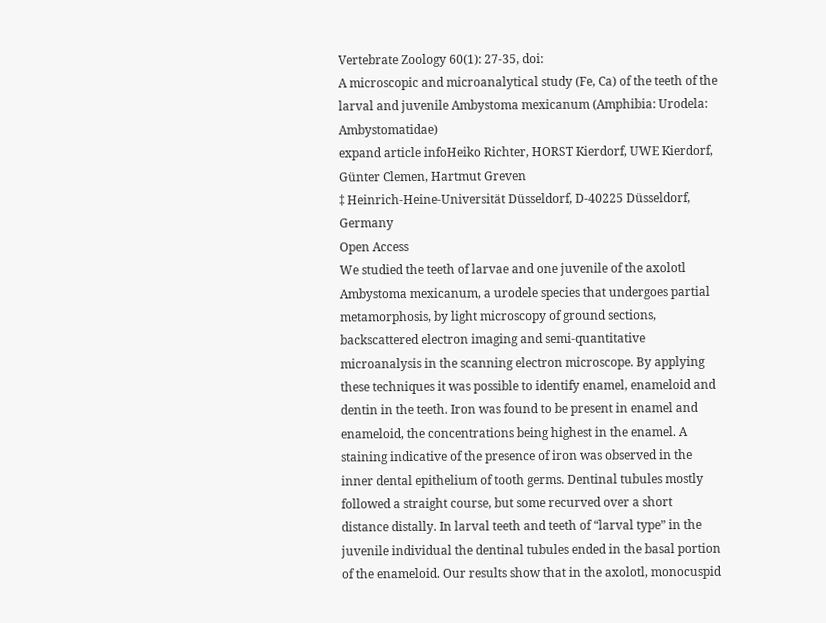Vertebrate Zoology 60(1): 27-35, doi:
A microscopic and microanalytical study (Fe, Ca) of the teeth of the larval and juvenile Ambystoma mexicanum (Amphibia: Urodela: Ambystomatidae)
expand article infoHeiko Richter, HORST Kierdorf, UWE Kierdorf, Günter Clemen, Hartmut Greven
‡ Heinrich-Heine-Universität Düsseldorf, D-40225 Düsseldorf, Germany
Open Access
We studied the teeth of larvae and one juvenile of the axolotl Ambystoma mexicanum, a urodele species that undergoes partial metamorphosis, by light microscopy of ground sections, backscattered electron imaging and semi-quantitative microanalysis in the scanning electron microscope. By applying these techniques it was possible to identify enamel, enameloid and dentin in the teeth. Iron was found to be present in enamel and enameloid, the concentrations being highest in the enamel. A staining indicative of the presence of iron was observed in the inner dental epithelium of tooth germs. Dentinal tubules mostly followed a straight course, but some recurved over a short distance distally. In larval teeth and teeth of “larval type” in the juvenile individual the dentinal tubules ended in the basal portion of the enameloid. Our results show that in the axolotl, monocuspid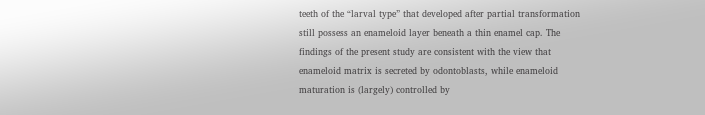teeth of the “larval type” that developed after partial transformation still possess an enameloid layer beneath a thin enamel cap. The findings of the present study are consistent with the view that enameloid matrix is secreted by odontoblasts, while enameloid maturation is (largely) controlled by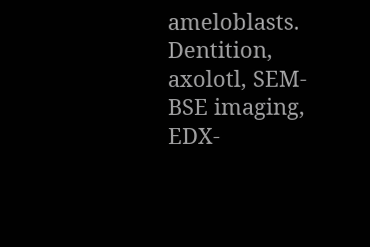ameloblasts.
Dentition, axolotl, SEM-BSE imaging, EDX-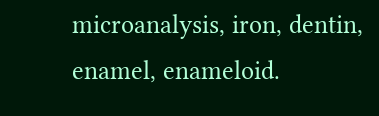microanalysis, iron, dentin, enamel, enameloid.